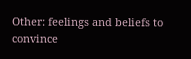Other: feelings and beliefs to convince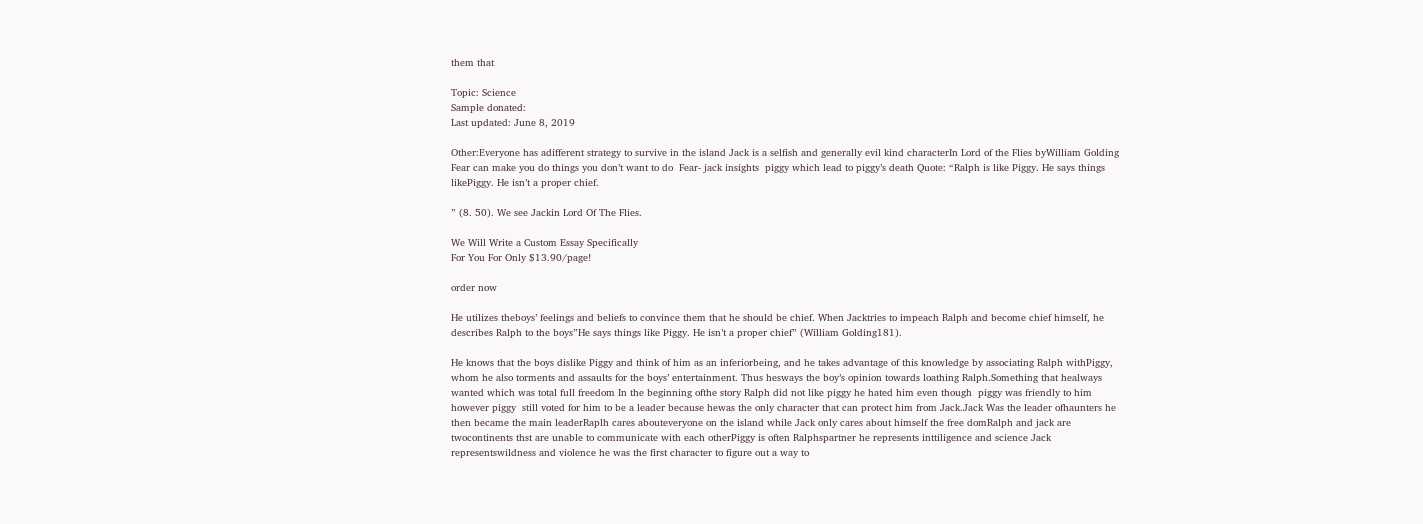them that

Topic: Science
Sample donated:
Last updated: June 8, 2019

Other:Everyone has adifferent strategy to survive in the island Jack is a selfish and generally evil kind characterIn Lord of the Flies byWilliam Golding    Fear can make you do things you don’t want to do  Fear- jack insights  piggy which lead to piggy’s death Quote: “Ralph is like Piggy. He says things likePiggy. He isn’t a proper chief.

” (8. 50). We see Jackin Lord Of The Flies.

We Will Write a Custom Essay Specifically
For You For Only $13.90/page!

order now

He utilizes theboys’ feelings and beliefs to convince them that he should be chief. When Jacktries to impeach Ralph and become chief himself, he describes Ralph to the boys”He says things like Piggy. He isn’t a proper chief” (William Golding181).

He knows that the boys dislike Piggy and think of him as an inferiorbeing, and he takes advantage of this knowledge by associating Ralph withPiggy, whom he also torments and assaults for the boys’ entertainment. Thus hesways the boy’s opinion towards loathing Ralph.Something that healways wanted which was total full freedom In the beginning ofthe story Ralph did not like piggy he hated him even though  piggy was friendly to him however piggy  still voted for him to be a leader because hewas the only character that can protect him from Jack.Jack Was the leader ofhaunters he then became the main leaderRaplh cares abouteveryone on the island while Jack only cares about himself the free domRalph and jack are twocontinents thst are unable to communicate with each otherPiggy is often Ralphspartner he represents inttiligence and science Jack representswildness and violence he was the first character to figure out a way to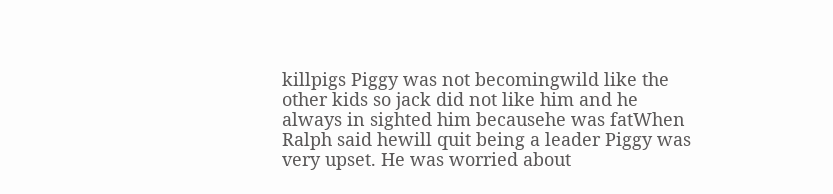killpigs Piggy was not becomingwild like the other kids so jack did not like him and he always in sighted him becausehe was fatWhen Ralph said hewill quit being a leader Piggy was very upset. He was worried about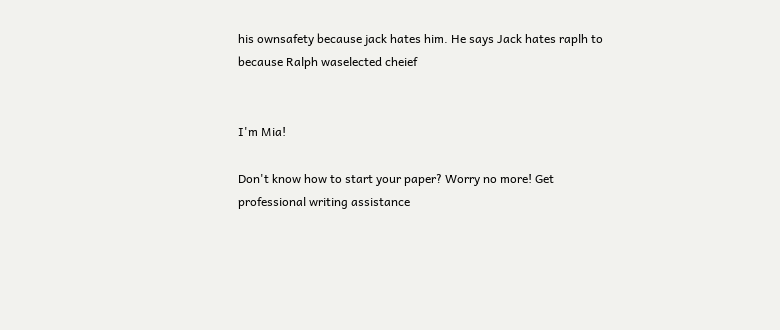his ownsafety because jack hates him. He says Jack hates raplh to because Ralph waselected cheief


I'm Mia!

Don't know how to start your paper? Worry no more! Get professional writing assistance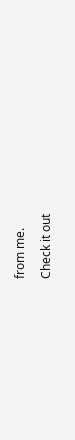from me.

Check it out